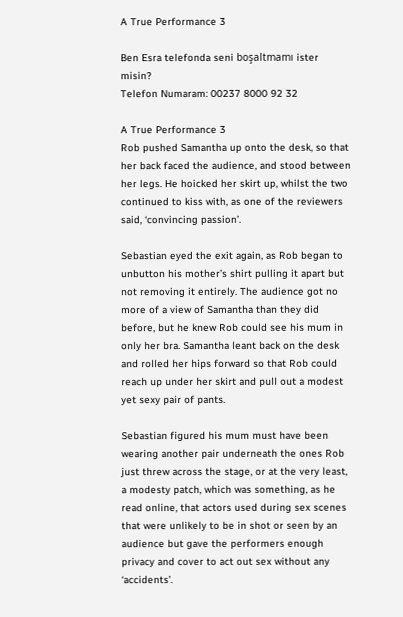A True Performance 3

Ben Esra telefonda seni boşaltmamı ister misin?
Telefon Numaram: 00237 8000 92 32

A True Performance 3
Rob pushed Samantha up onto the desk, so that her back faced the audience, and stood between her legs. He hoicked her skirt up, whilst the two continued to kiss with, as one of the reviewers said, ‘convincing passion’.

Sebastian eyed the exit again, as Rob began to unbutton his mother’s shirt pulling it apart but not removing it entirely. The audience got no more of a view of Samantha than they did before, but he knew Rob could see his mum in only her bra. Samantha leant back on the desk and rolled her hips forward so that Rob could reach up under her skirt and pull out a modest yet sexy pair of pants.

Sebastian figured his mum must have been wearing another pair underneath the ones Rob just threw across the stage, or at the very least, a modesty patch, which was something, as he read online, that actors used during sex scenes that were unlikely to be in shot or seen by an audience but gave the performers enough privacy and cover to act out sex without any ‘accidents’.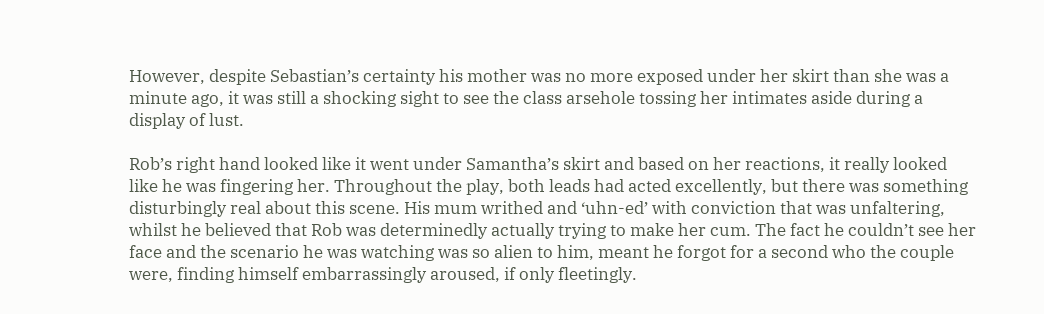However, despite Sebastian’s certainty his mother was no more exposed under her skirt than she was a minute ago, it was still a shocking sight to see the class arsehole tossing her intimates aside during a display of lust.

Rob’s right hand looked like it went under Samantha’s skirt and based on her reactions, it really looked like he was fingering her. Throughout the play, both leads had acted excellently, but there was something disturbingly real about this scene. His mum writhed and ‘uhn-ed’ with conviction that was unfaltering, whilst he believed that Rob was determinedly actually trying to make her cum. The fact he couldn’t see her face and the scenario he was watching was so alien to him, meant he forgot for a second who the couple were, finding himself embarrassingly aroused, if only fleetingly.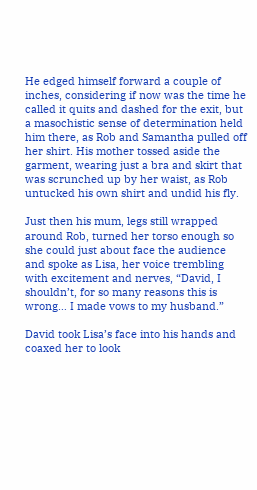He edged himself forward a couple of inches, considering if now was the time he called it quits and dashed for the exit, but a masochistic sense of determination held him there, as Rob and Samantha pulled off her shirt. His mother tossed aside the garment, wearing just a bra and skirt that was scrunched up by her waist, as Rob untucked his own shirt and undid his fly.

Just then his mum, legs still wrapped around Rob, turned her torso enough so she could just about face the audience and spoke as Lisa, her voice trembling with excitement and nerves, “David, I shouldn’t, for so many reasons this is wrong… I made vows to my husband.”

David took Lisa’s face into his hands and coaxed her to look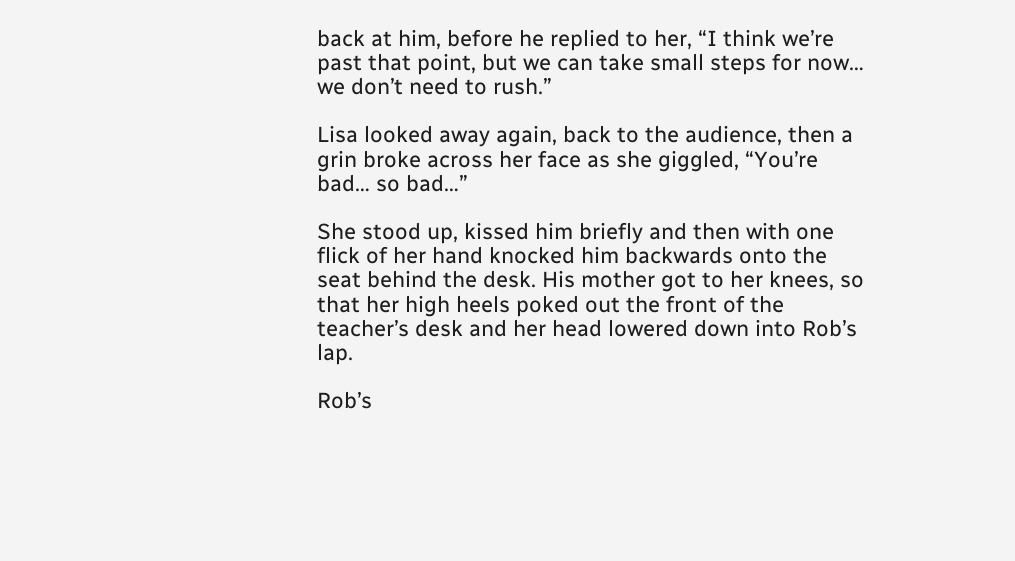back at him, before he replied to her, “I think we’re past that point, but we can take small steps for now… we don’t need to rush.”

Lisa looked away again, back to the audience, then a grin broke across her face as she giggled, “You’re bad… so bad…”

She stood up, kissed him briefly and then with one flick of her hand knocked him backwards onto the seat behind the desk. His mother got to her knees, so that her high heels poked out the front of the teacher’s desk and her head lowered down into Rob’s lap.

Rob’s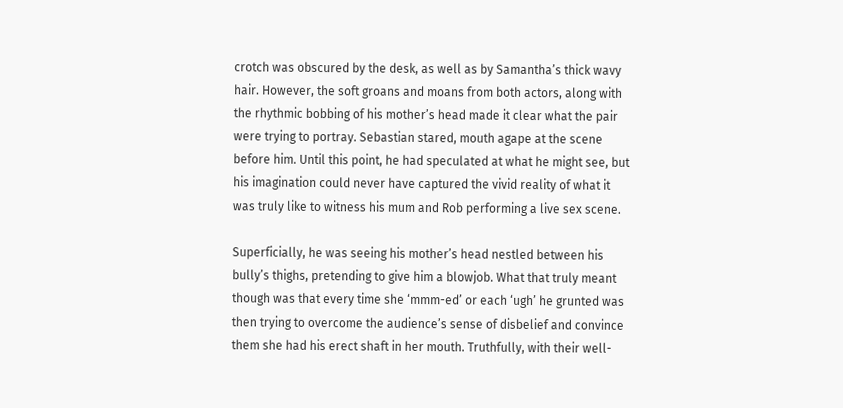crotch was obscured by the desk, as well as by Samantha’s thick wavy hair. However, the soft groans and moans from both actors, along with the rhythmic bobbing of his mother’s head made it clear what the pair were trying to portray. Sebastian stared, mouth agape at the scene before him. Until this point, he had speculated at what he might see, but his imagination could never have captured the vivid reality of what it was truly like to witness his mum and Rob performing a live sex scene.

Superficially, he was seeing his mother’s head nestled between his bully’s thighs, pretending to give him a blowjob. What that truly meant though was that every time she ‘mmm-ed’ or each ‘ugh’ he grunted was then trying to overcome the audience’s sense of disbelief and convince them she had his erect shaft in her mouth. Truthfully, with their well-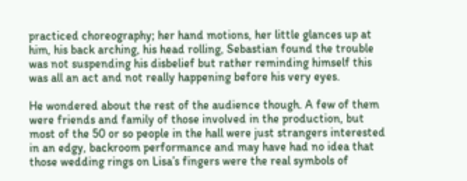practiced choreography; her hand motions, her little glances up at him, his back arching, his head rolling, Sebastian found the trouble was not suspending his disbelief but rather reminding himself this was all an act and not really happening before his very eyes.

He wondered about the rest of the audience though. A few of them were friends and family of those involved in the production, but most of the 50 or so people in the hall were just strangers interested in an edgy, backroom performance and may have had no idea that those wedding rings on Lisa’s fingers were the real symbols of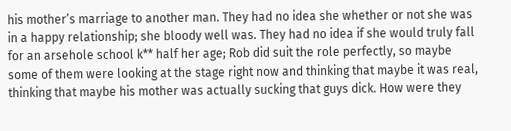his mother’s marriage to another man. They had no idea she whether or not she was in a happy relationship; she bloody well was. They had no idea if she would truly fall for an arsehole school k** half her age; Rob did suit the role perfectly, so maybe some of them were looking at the stage right now and thinking that maybe it was real, thinking that maybe his mother was actually sucking that guys dick. How were they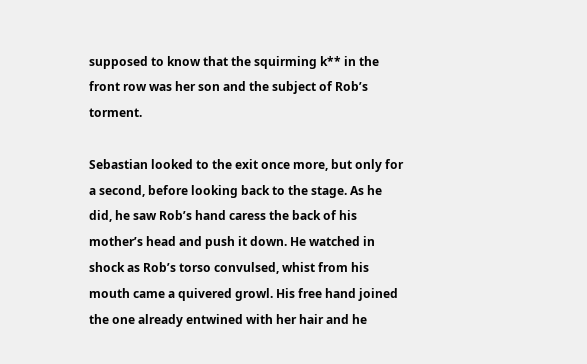supposed to know that the squirming k** in the front row was her son and the subject of Rob’s torment.

Sebastian looked to the exit once more, but only for a second, before looking back to the stage. As he did, he saw Rob’s hand caress the back of his mother’s head and push it down. He watched in shock as Rob’s torso convulsed, whist from his mouth came a quivered growl. His free hand joined the one already entwined with her hair and he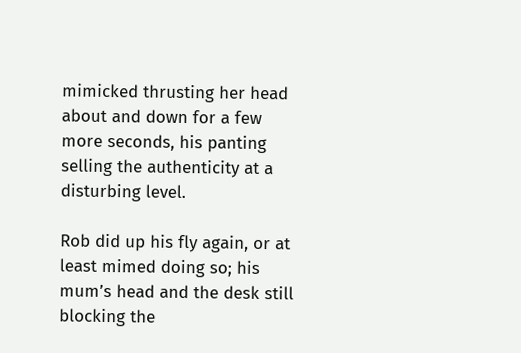mimicked thrusting her head about and down for a few more seconds, his panting selling the authenticity at a disturbing level.

Rob did up his fly again, or at least mimed doing so; his mum’s head and the desk still blocking the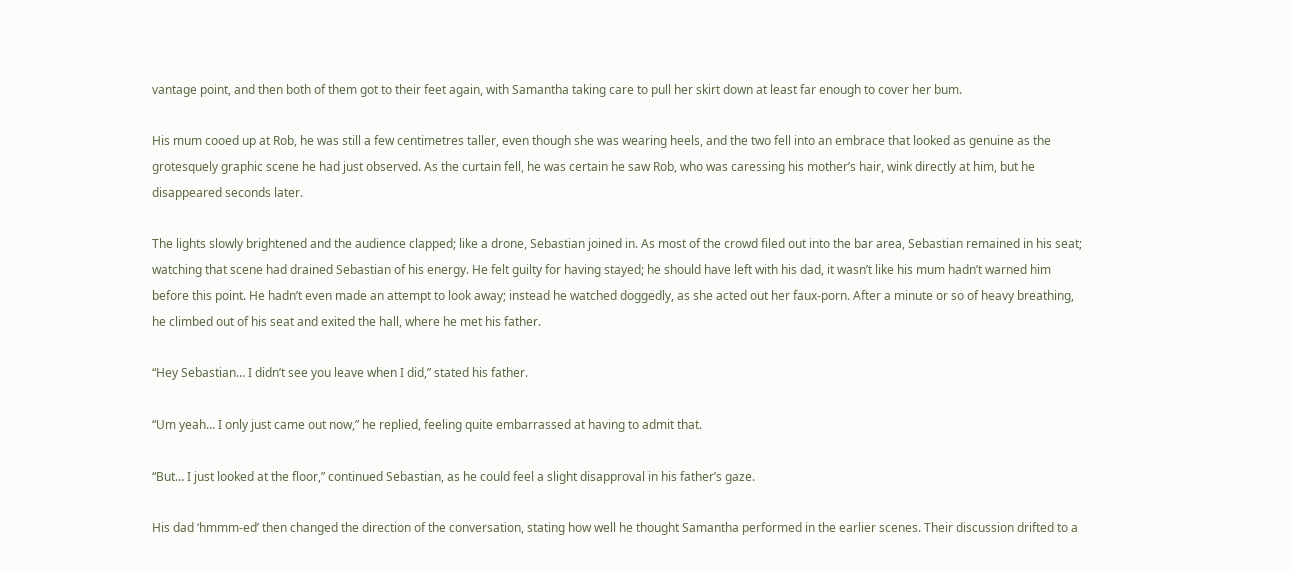vantage point, and then both of them got to their feet again, with Samantha taking care to pull her skirt down at least far enough to cover her bum.

His mum cooed up at Rob, he was still a few centimetres taller, even though she was wearing heels, and the two fell into an embrace that looked as genuine as the grotesquely graphic scene he had just observed. As the curtain fell, he was certain he saw Rob, who was caressing his mother’s hair, wink directly at him, but he disappeared seconds later.

The lights slowly brightened and the audience clapped; like a drone, Sebastian joined in. As most of the crowd filed out into the bar area, Sebastian remained in his seat; watching that scene had drained Sebastian of his energy. He felt guilty for having stayed; he should have left with his dad, it wasn’t like his mum hadn’t warned him before this point. He hadn’t even made an attempt to look away; instead he watched doggedly, as she acted out her faux-porn. After a minute or so of heavy breathing, he climbed out of his seat and exited the hall, where he met his father.

“Hey Sebastian… I didn’t see you leave when I did,” stated his father.

“Um yeah… I only just came out now,” he replied, feeling quite embarrassed at having to admit that.

“But… I just looked at the floor,” continued Sebastian, as he could feel a slight disapproval in his father’s gaze.

His dad ‘hmmm-ed’ then changed the direction of the conversation, stating how well he thought Samantha performed in the earlier scenes. Their discussion drifted to a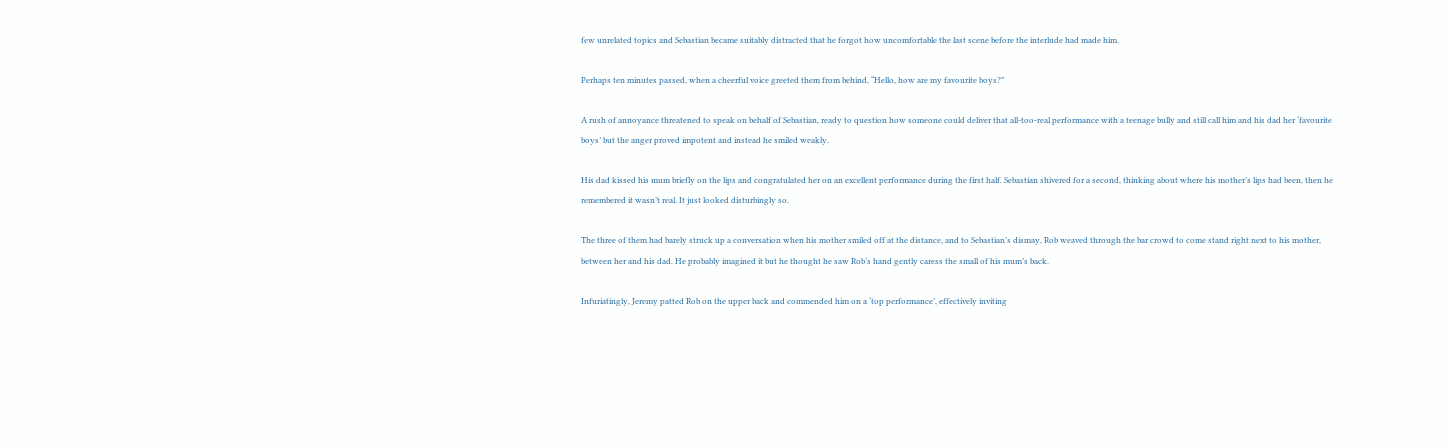few unrelated topics and Sebastian became suitably distracted that he forgot how uncomfortable the last scene before the interlude had made him.

Perhaps ten minutes passed, when a cheerful voice greeted them from behind, “Hello, how are my favourite boys?”

A rush of annoyance threatened to speak on behalf of Sebastian, ready to question how someone could deliver that all-too-real performance with a teenage bully and still call him and his dad her ‘favourite boys’ but the anger proved impotent and instead he smiled weakly.

His dad kissed his mum briefly on the lips and congratulated her on an excellent performance during the first half. Sebastian shivered for a second, thinking about where his mother’s lips had been, then he remembered it wasn’t real. It just looked disturbingly so.

The three of them had barely struck up a conversation when his mother smiled off at the distance, and to Sebastian’s dismay, Rob weaved through the bar crowd to come stand right next to his mother, between her and his dad. He probably imagined it but he thought he saw Rob’s hand gently caress the small of his mum’s back.

Infuriatingly, Jeremy patted Rob on the upper back and commended him on a ‘top performance’, effectively inviting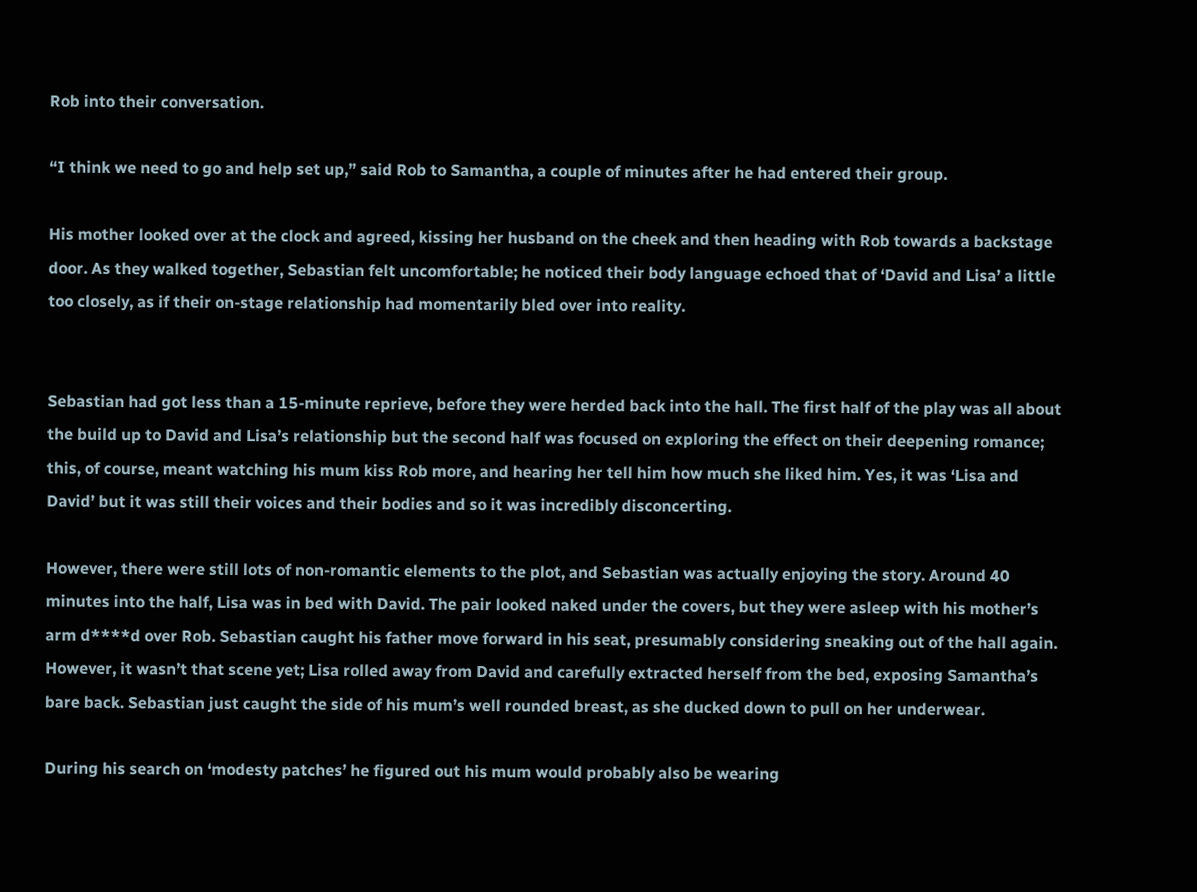Rob into their conversation.

“I think we need to go and help set up,” said Rob to Samantha, a couple of minutes after he had entered their group.

His mother looked over at the clock and agreed, kissing her husband on the cheek and then heading with Rob towards a backstage door. As they walked together, Sebastian felt uncomfortable; he noticed their body language echoed that of ‘David and Lisa’ a little too closely, as if their on-stage relationship had momentarily bled over into reality.


Sebastian had got less than a 15-minute reprieve, before they were herded back into the hall. The first half of the play was all about the build up to David and Lisa’s relationship but the second half was focused on exploring the effect on their deepening romance; this, of course, meant watching his mum kiss Rob more, and hearing her tell him how much she liked him. Yes, it was ‘Lisa and David’ but it was still their voices and their bodies and so it was incredibly disconcerting.

However, there were still lots of non-romantic elements to the plot, and Sebastian was actually enjoying the story. Around 40 minutes into the half, Lisa was in bed with David. The pair looked naked under the covers, but they were asleep with his mother’s arm d****d over Rob. Sebastian caught his father move forward in his seat, presumably considering sneaking out of the hall again. However, it wasn’t that scene yet; Lisa rolled away from David and carefully extracted herself from the bed, exposing Samantha’s bare back. Sebastian just caught the side of his mum’s well rounded breast, as she ducked down to pull on her underwear.

During his search on ‘modesty patches’ he figured out his mum would probably also be wearing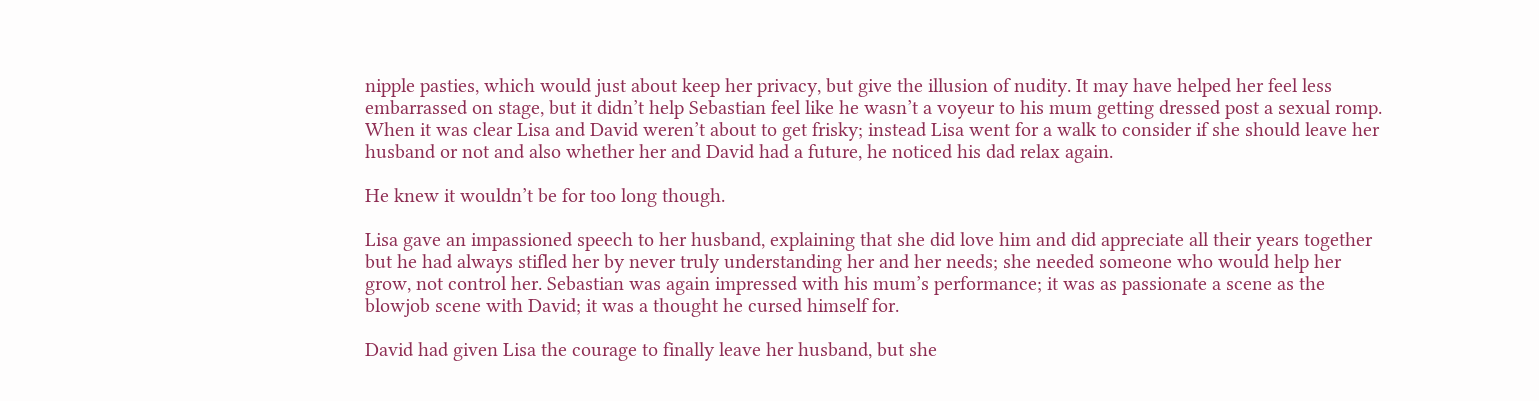nipple pasties, which would just about keep her privacy, but give the illusion of nudity. It may have helped her feel less embarrassed on stage, but it didn’t help Sebastian feel like he wasn’t a voyeur to his mum getting dressed post a sexual romp. When it was clear Lisa and David weren’t about to get frisky; instead Lisa went for a walk to consider if she should leave her husband or not and also whether her and David had a future, he noticed his dad relax again.

He knew it wouldn’t be for too long though.

Lisa gave an impassioned speech to her husband, explaining that she did love him and did appreciate all their years together but he had always stifled her by never truly understanding her and her needs; she needed someone who would help her grow, not control her. Sebastian was again impressed with his mum’s performance; it was as passionate a scene as the blowjob scene with David; it was a thought he cursed himself for.

David had given Lisa the courage to finally leave her husband, but she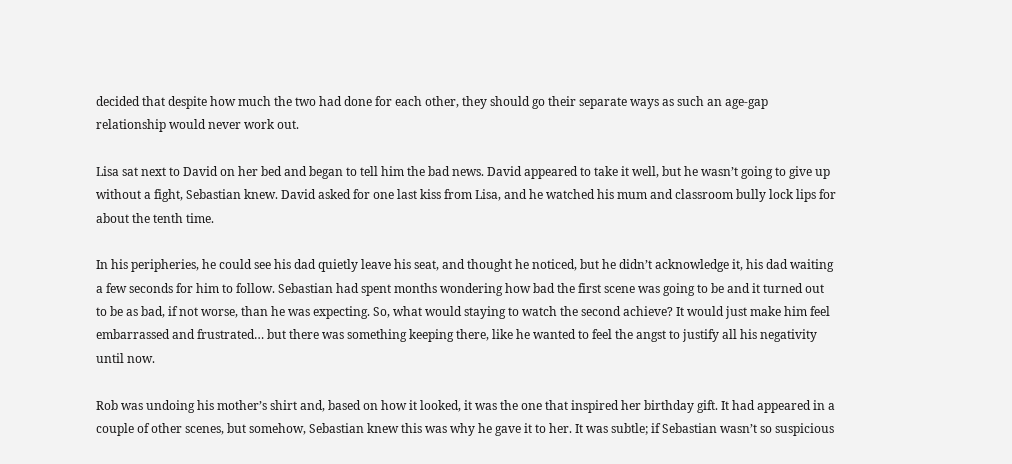decided that despite how much the two had done for each other, they should go their separate ways as such an age-gap relationship would never work out.

Lisa sat next to David on her bed and began to tell him the bad news. David appeared to take it well, but he wasn’t going to give up without a fight, Sebastian knew. David asked for one last kiss from Lisa, and he watched his mum and classroom bully lock lips for about the tenth time.

In his peripheries, he could see his dad quietly leave his seat, and thought he noticed, but he didn’t acknowledge it, his dad waiting a few seconds for him to follow. Sebastian had spent months wondering how bad the first scene was going to be and it turned out to be as bad, if not worse, than he was expecting. So, what would staying to watch the second achieve? It would just make him feel embarrassed and frustrated… but there was something keeping there, like he wanted to feel the angst to justify all his negativity until now.

Rob was undoing his mother’s shirt and, based on how it looked, it was the one that inspired her birthday gift. It had appeared in a couple of other scenes, but somehow, Sebastian knew this was why he gave it to her. It was subtle; if Sebastian wasn’t so suspicious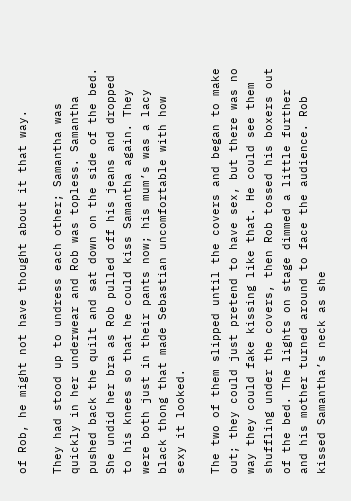of Rob, he might not have thought about it that way.

They had stood up to undress each other; Samantha was quickly in her underwear and Rob was topless. Samantha pushed back the quilt and sat down on the side of the bed. She undid her bra as Rob pulled off his jeans and dropped to his knees so that he could kiss Samantha again. They were both just in their pants now; his mum’s was a lacy black thong that made Sebastian uncomfortable with how sexy it looked.

The two of them slipped until the covers and began to make out; they could just pretend to have sex, but there was no way they could fake kissing like that. He could see them shuffling under the covers, then Rob tossed his boxers out of the bed. The lights on stage dimmed a little further and his mother turned around to face the audience. Rob kissed Samantha’s neck as she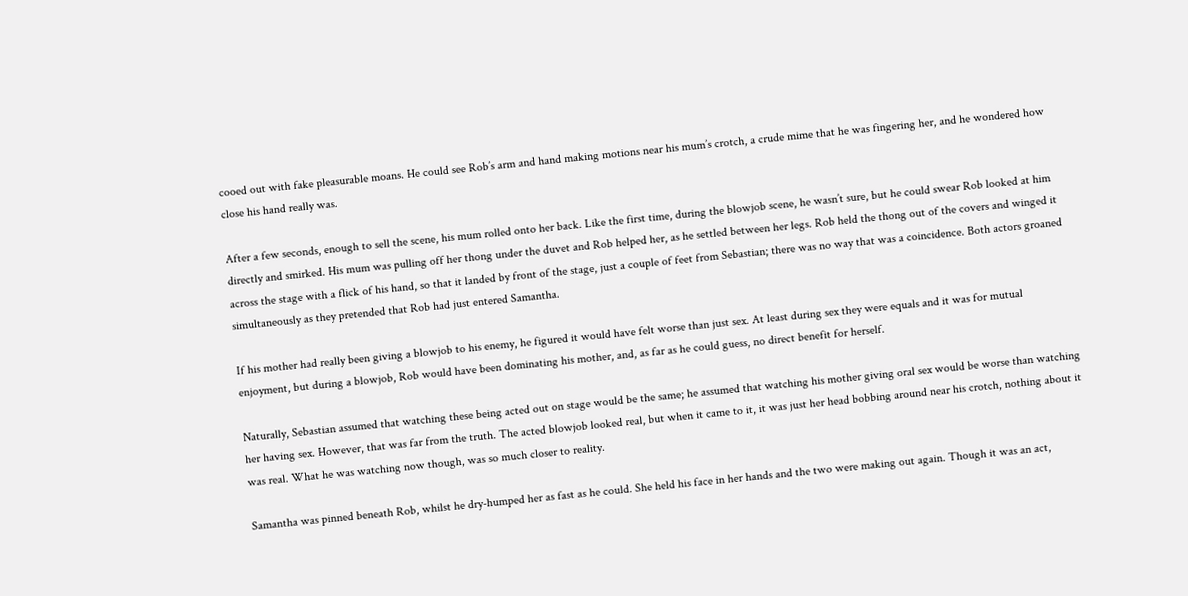cooed out with fake pleasurable moans. He could see Rob’s arm and hand making motions near his mum’s crotch, a crude mime that he was fingering her, and he wondered how close his hand really was.

After a few seconds, enough to sell the scene, his mum rolled onto her back. Like the first time, during the blowjob scene, he wasn’t sure, but he could swear Rob looked at him directly and smirked. His mum was pulling off her thong under the duvet and Rob helped her, as he settled between her legs. Rob held the thong out of the covers and winged it across the stage with a flick of his hand, so that it landed by front of the stage, just a couple of feet from Sebastian; there was no way that was a coincidence. Both actors groaned simultaneously as they pretended that Rob had just entered Samantha.

If his mother had really been giving a blowjob to his enemy, he figured it would have felt worse than just sex. At least during sex they were equals and it was for mutual enjoyment, but during a blowjob, Rob would have been dominating his mother, and, as far as he could guess, no direct benefit for herself.

Naturally, Sebastian assumed that watching these being acted out on stage would be the same; he assumed that watching his mother giving oral sex would be worse than watching her having sex. However, that was far from the truth. The acted blowjob looked real, but when it came to it, it was just her head bobbing around near his crotch, nothing about it was real. What he was watching now though, was so much closer to reality.

Samantha was pinned beneath Rob, whilst he dry-humped her as fast as he could. She held his face in her hands and the two were making out again. Though it was an act,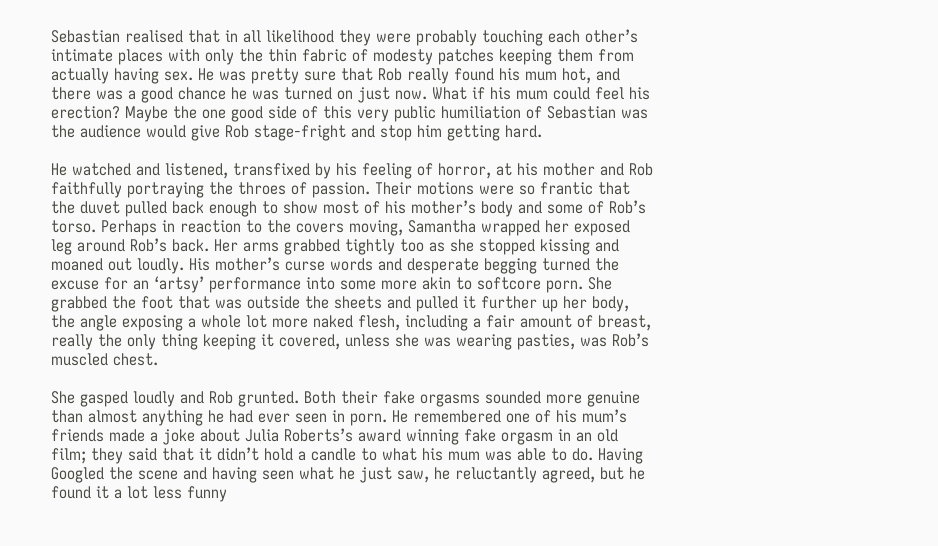Sebastian realised that in all likelihood they were probably touching each other’s intimate places with only the thin fabric of modesty patches keeping them from actually having sex. He was pretty sure that Rob really found his mum hot, and there was a good chance he was turned on just now. What if his mum could feel his erection? Maybe the one good side of this very public humiliation of Sebastian was the audience would give Rob stage-fright and stop him getting hard.

He watched and listened, transfixed by his feeling of horror, at his mother and Rob faithfully portraying the throes of passion. Their motions were so frantic that the duvet pulled back enough to show most of his mother’s body and some of Rob’s torso. Perhaps in reaction to the covers moving, Samantha wrapped her exposed leg around Rob’s back. Her arms grabbed tightly too as she stopped kissing and moaned out loudly. His mother’s curse words and desperate begging turned the excuse for an ‘artsy’ performance into some more akin to softcore porn. She grabbed the foot that was outside the sheets and pulled it further up her body, the angle exposing a whole lot more naked flesh, including a fair amount of breast, really the only thing keeping it covered, unless she was wearing pasties, was Rob’s muscled chest.

She gasped loudly and Rob grunted. Both their fake orgasms sounded more genuine than almost anything he had ever seen in porn. He remembered one of his mum’s friends made a joke about Julia Roberts’s award winning fake orgasm in an old film; they said that it didn’t hold a candle to what his mum was able to do. Having Googled the scene and having seen what he just saw, he reluctantly agreed, but he found it a lot less funny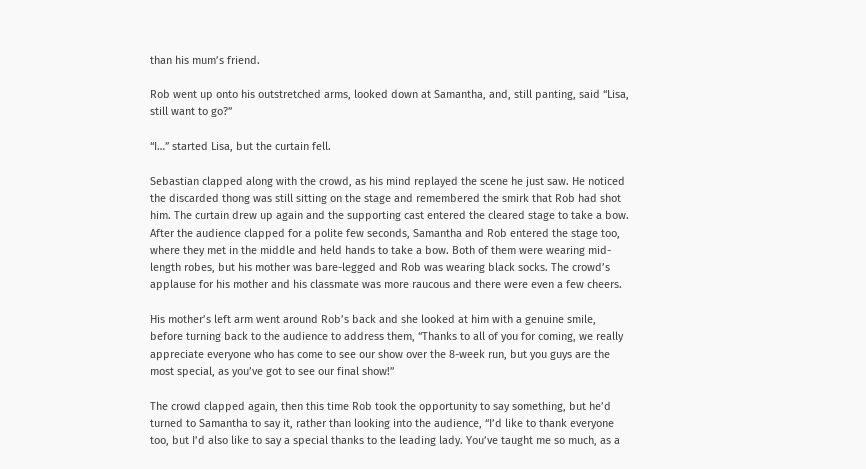than his mum’s friend.

Rob went up onto his outstretched arms, looked down at Samantha, and, still panting, said “Lisa, still want to go?”

“I…” started Lisa, but the curtain fell.

Sebastian clapped along with the crowd, as his mind replayed the scene he just saw. He noticed the discarded thong was still sitting on the stage and remembered the smirk that Rob had shot him. The curtain drew up again and the supporting cast entered the cleared stage to take a bow. After the audience clapped for a polite few seconds, Samantha and Rob entered the stage too, where they met in the middle and held hands to take a bow. Both of them were wearing mid-length robes, but his mother was bare-legged and Rob was wearing black socks. The crowd’s applause for his mother and his classmate was more raucous and there were even a few cheers.

His mother’s left arm went around Rob’s back and she looked at him with a genuine smile, before turning back to the audience to address them, “Thanks to all of you for coming, we really appreciate everyone who has come to see our show over the 8-week run, but you guys are the most special, as you’ve got to see our final show!”

The crowd clapped again, then this time Rob took the opportunity to say something, but he’d turned to Samantha to say it, rather than looking into the audience, “I’d like to thank everyone too, but I’d also like to say a special thanks to the leading lady. You’ve taught me so much, as a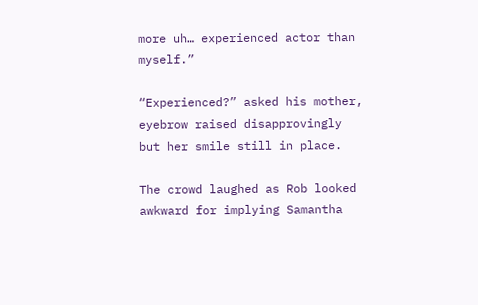more uh… experienced actor than myself.”

“Experienced?” asked his mother, eyebrow raised disapprovingly but her smile still in place.

The crowd laughed as Rob looked awkward for implying Samantha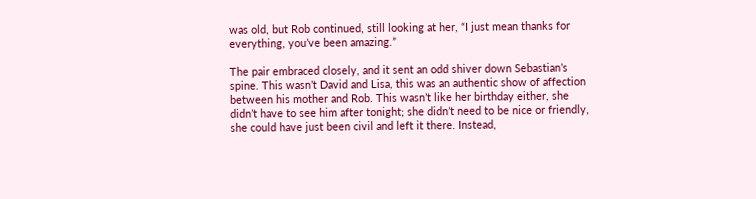was old, but Rob continued, still looking at her, “I just mean thanks for everything, you’ve been amazing.”

The pair embraced closely, and it sent an odd shiver down Sebastian’s spine. This wasn’t David and Lisa, this was an authentic show of affection between his mother and Rob. This wasn’t like her birthday either, she didn’t have to see him after tonight; she didn’t need to be nice or friendly, she could have just been civil and left it there. Instead,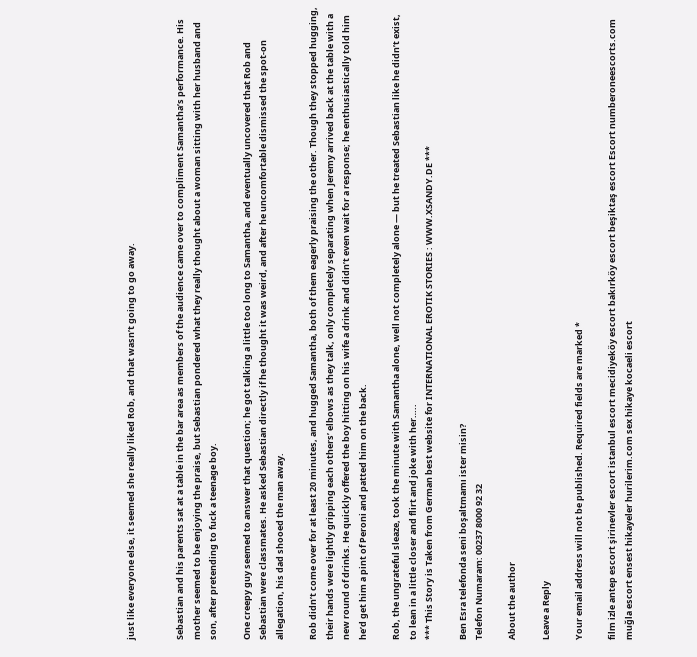just like everyone else, it seemed she really liked Rob, and that wasn’t going to go away.


Sebastian and his parents sat at a table in the bar area as members of the audience came over to compliment Samantha’s performance. His mother seemed to be enjoying the praise, but Sebastian pondered what they really thought about a woman sitting with her husband and son, after pretending to fuck a teenage boy.

One creepy guy seemed to answer that question; he got talking a little too long to Samantha, and eventually uncovered that Rob and Sebastian were classmates. He asked Sebastian directly if he thought it was weird, and after he uncomfortable dismissed the spot-on allegation, his dad shooed the man away.

Rob didn’t come over for at least 20 minutes, and hugged Samantha, both of them eagerly praising the other. Though they stopped hugging, their hands were lightly gripping each others’ elbows as they talk, only completely separating when Jeremy arrived back at the table with a new round of drinks. He quickly offered the boy hitting on his wife a drink and didn’t even wait for a response; he enthusiastically told him he’d get him a pint of Peroni and patted him on the back.

Rob, the ungrateful sleaze, took the minute with Samantha alone, well not completely alone — but he treated Sebastian like he didn’t exist, to lean in a little closer and flirt and joke with her…..
*** This Story is Taken from German best website for INTERNATIONAL EROTIK STORIES : WWW.XSANDY.DE ***

Ben Esra telefonda seni boşaltmamı ister misin?
Telefon Numaram: 00237 8000 92 32

About the author

Leave a Reply

Your email address will not be published. Required fields are marked *

film izle antep escort şirinevler escort istanbul escort mecidiyeköy escort bakırköy escort beşiktaş escort Escort numberoneescorts.com muğla escort ensest hikayeler hurilerim.com sex hikaye kocaeli escort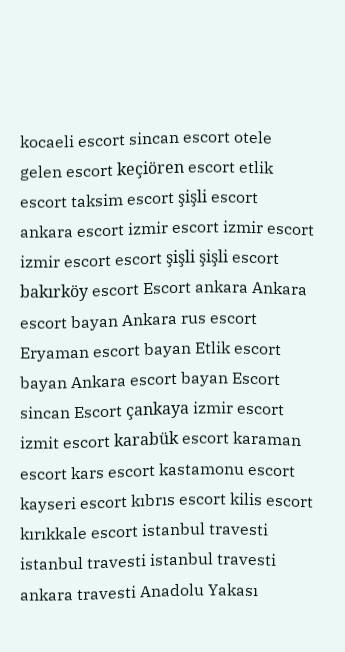kocaeli escort sincan escort otele gelen escort keçiören escort etlik escort taksim escort şişli escort ankara escort izmir escort izmir escort izmir escort escort şişli şişli escort bakırköy escort Escort ankara Ankara escort bayan Ankara rus escort Eryaman escort bayan Etlik escort bayan Ankara escort bayan Escort sincan Escort çankaya izmir escort izmit escort karabük escort karaman escort kars escort kastamonu escort kayseri escort kıbrıs escort kilis escort kırıkkale escort istanbul travesti istanbul travesti istanbul travesti ankara travesti Anadolu Yakası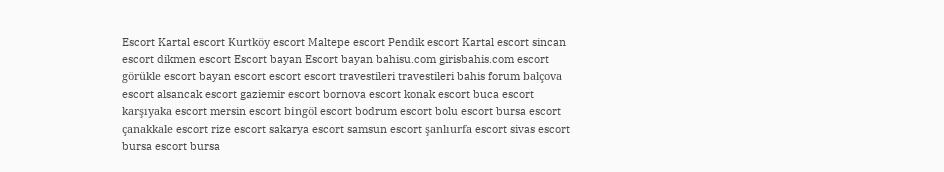Escort Kartal escort Kurtköy escort Maltepe escort Pendik escort Kartal escort sincan escort dikmen escort Escort bayan Escort bayan bahisu.com girisbahis.com escort görükle escort bayan escort escort escort travestileri travestileri bahis forum balçova escort alsancak escort gaziemir escort bornova escort konak escort buca escort karşıyaka escort mersin escort bingöl escort bodrum escort bolu escort bursa escort çanakkale escort rize escort sakarya escort samsun escort şanlıurfa escort sivas escort bursa escort bursa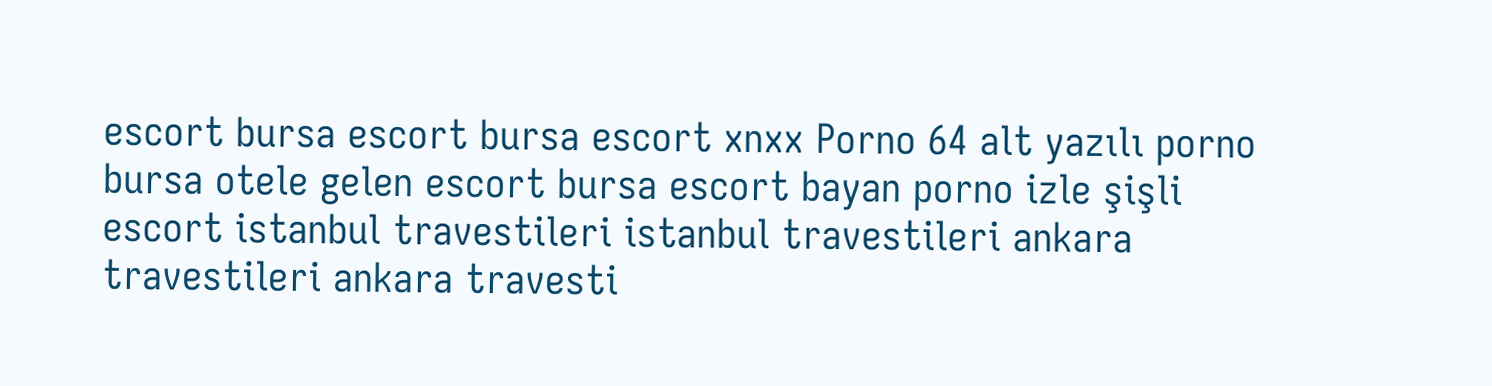escort bursa escort bursa escort xnxx Porno 64 alt yazılı porno bursa otele gelen escort bursa escort bayan porno izle şişli escort istanbul travestileri istanbul travestileri ankara travestileri ankara travesti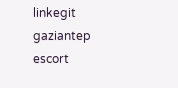linkegit gaziantep escort